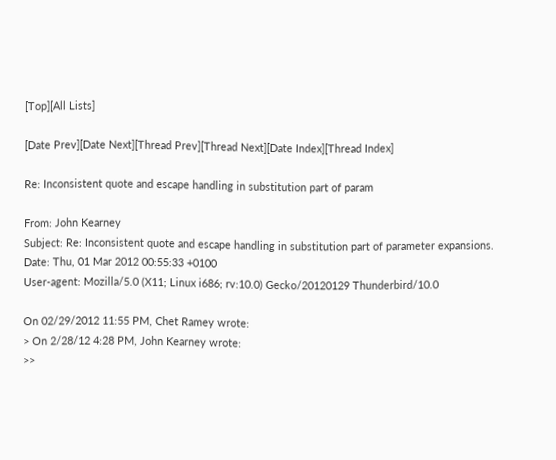[Top][All Lists]

[Date Prev][Date Next][Thread Prev][Thread Next][Date Index][Thread Index]

Re: Inconsistent quote and escape handling in substitution part of param

From: John Kearney
Subject: Re: Inconsistent quote and escape handling in substitution part of parameter expansions.
Date: Thu, 01 Mar 2012 00:55:33 +0100
User-agent: Mozilla/5.0 (X11; Linux i686; rv:10.0) Gecko/20120129 Thunderbird/10.0

On 02/29/2012 11:55 PM, Chet Ramey wrote:
> On 2/28/12 4:28 PM, John Kearney wrote:
>>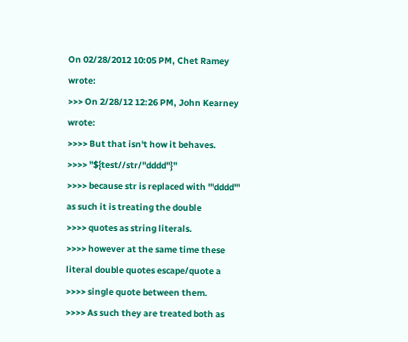On 02/28/2012 10:05 PM, Chet Ramey wrote:
>>> On 2/28/12 12:26 PM, John Kearney wrote:
>>>> But that isn't how it behaves.
>>>> "${test//str/"dddd"}"
>>>> because str is replaced with '"dddd"' as such it is treating the double
>>>> quotes as string literals.
>>>> however at the same time these literal double quotes escape/quote a
>>>> single quote between them.
>>>> As such they are treated both as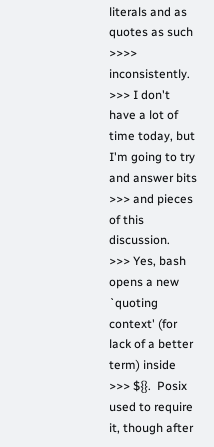literals and as quotes as such
>>>> inconsistently.
>>> I don't have a lot of time today, but I'm going to try and answer bits
>>> and pieces of this discussion.
>>> Yes, bash opens a new `quoting context' (for lack of a better term) inside
>>> ${}.  Posix used to require it, though after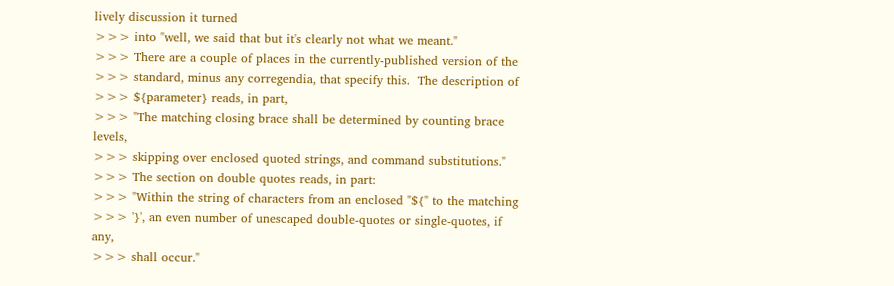lively discussion it turned
>>> into "well, we said that but it's clearly not what we meant."
>>> There are a couple of places in the currently-published version of the
>>> standard, minus any corregendia, that specify this.  The description of
>>> ${parameter} reads, in part,
>>> "The matching closing brace shall be determined by counting brace levels,
>>> skipping over enclosed quoted strings, and command substitutions."
>>> The section on double quotes reads, in part:
>>> "Within the string of characters from an enclosed "${" to the matching
>>> '}', an even number of unescaped double-quotes or single-quotes, if any,
>>> shall occur."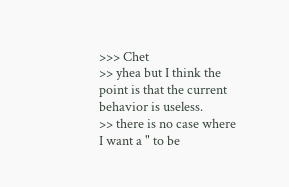>>> Chet
>> yhea but I think the point is that the current behavior is useless.
>> there is no case where I want a " to be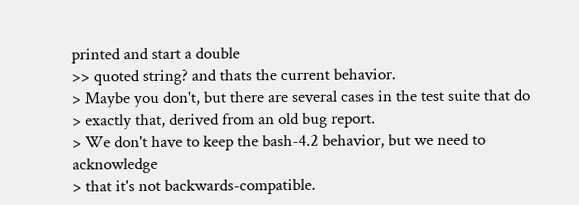printed and start a double
>> quoted string? and thats the current behavior.
> Maybe you don't, but there are several cases in the test suite that do
> exactly that, derived from an old bug report.
> We don't have to keep the bash-4.2 behavior, but we need to acknowledge
> that it's not backwards-compatible.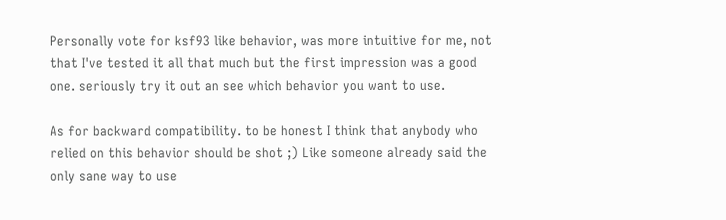Personally vote for ksf93 like behavior, was more intuitive for me, not
that I've tested it all that much but the first impression was a good
one. seriously try it out an see which behavior you want to use.

As for backward compatibility. to be honest I think that anybody who
relied on this behavior should be shot ;) Like someone already said the
only sane way to use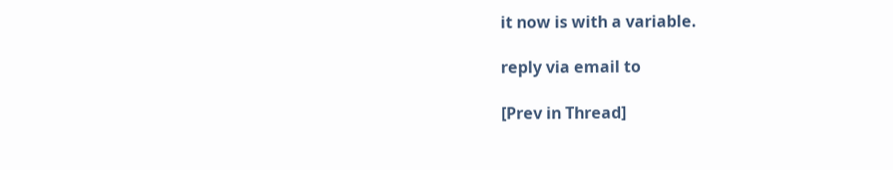it now is with a variable.

reply via email to

[Prev in Thread]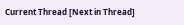Current Thread [Next in Thread]